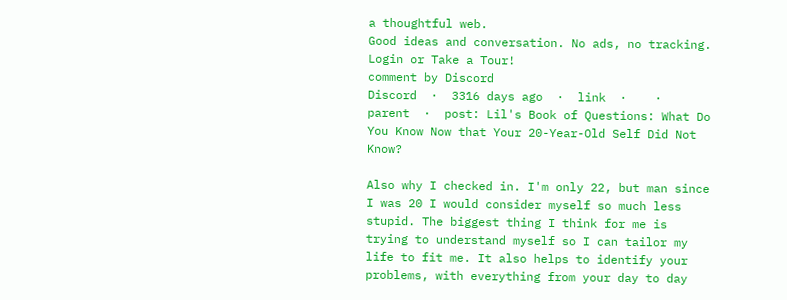a thoughtful web.
Good ideas and conversation. No ads, no tracking.   Login or Take a Tour!
comment by Discord
Discord  ·  3316 days ago  ·  link  ·    ·  parent  ·  post: Lil's Book of Questions: What Do You Know Now that Your 20-Year-Old Self Did Not Know?

Also why I checked in. I'm only 22, but man since I was 20 I would consider myself so much less stupid. The biggest thing I think for me is trying to understand myself so I can tailor my life to fit me. It also helps to identify your problems, with everything from your day to day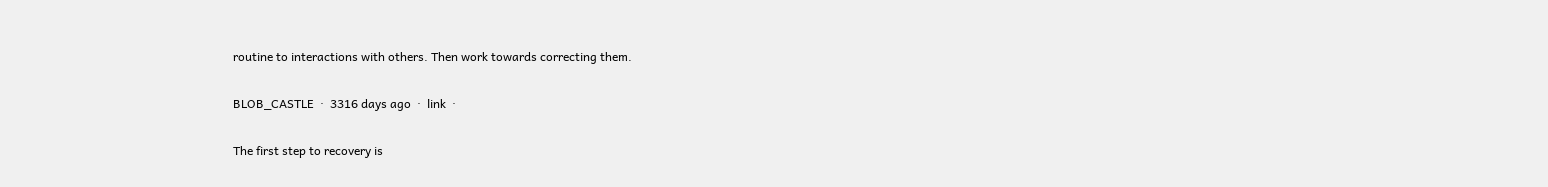routine to interactions with others. Then work towards correcting them.

BLOB_CASTLE  ·  3316 days ago  ·  link  ·

The first step to recovery is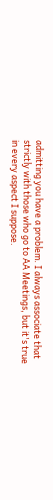admitting you have a problem. I always associate that strictly with those who go to AA Meetings, but it's true in every aspect I suppose.